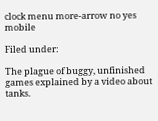clock menu more-arrow no yes mobile

Filed under:

The plague of buggy, unfinished games explained by a video about tanks.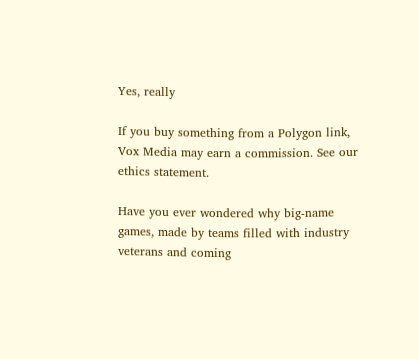Yes, really

If you buy something from a Polygon link, Vox Media may earn a commission. See our ethics statement.

Have you ever wondered why big-name games, made by teams filled with industry veterans and coming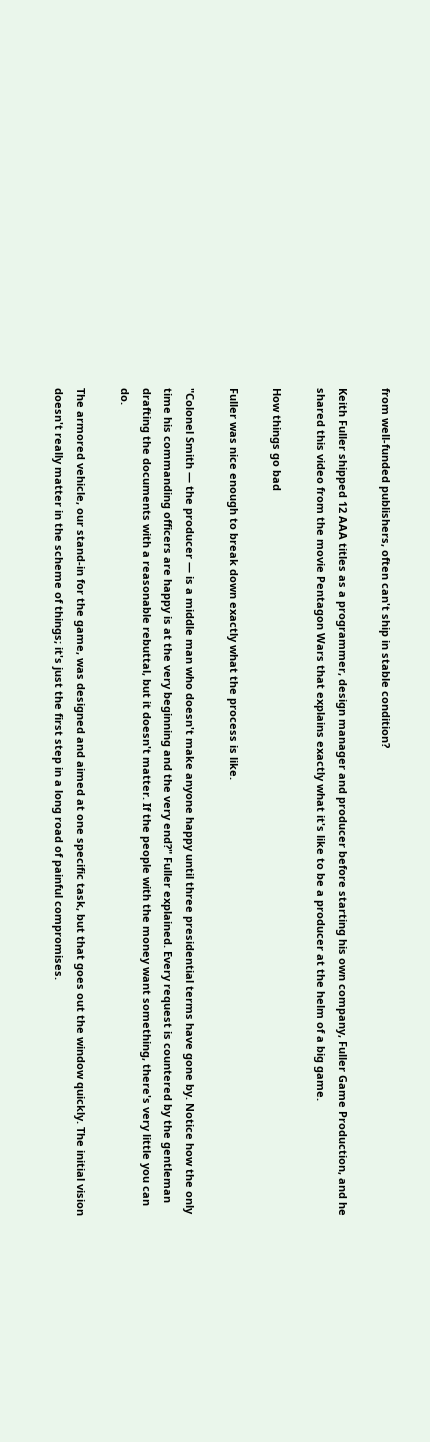from well-funded publishers, often can't ship in stable condition?

Keith Fuller shipped 12 AAA titles as a programmer, design manager and producer before starting his own company, Fuller Game Production, and he shared this video from the movie Pentagon Wars that explains exactly what it's like to be a producer at the helm of a big game.

How things go bad

Fuller was nice enough to break down exactly what the process is like.

"Colonel Smith — the producer — is a middle man who doesn't make anyone happy until three presidential terms have gone by. Notice how the only time his commanding officers are happy is at the very beginning and the very end?" Fuller explained. Every request is countered by the gentleman drafting the documents with a reasonable rebuttal, but it doesn't matter. If the people with the money want something, there's very little you can do.

The armored vehicle, our stand-in for the game, was designed and aimed at one specific task, but that goes out the window quickly. The initial vision doesn't really matter in the scheme of things; it's just the first step in a long road of painful compromises.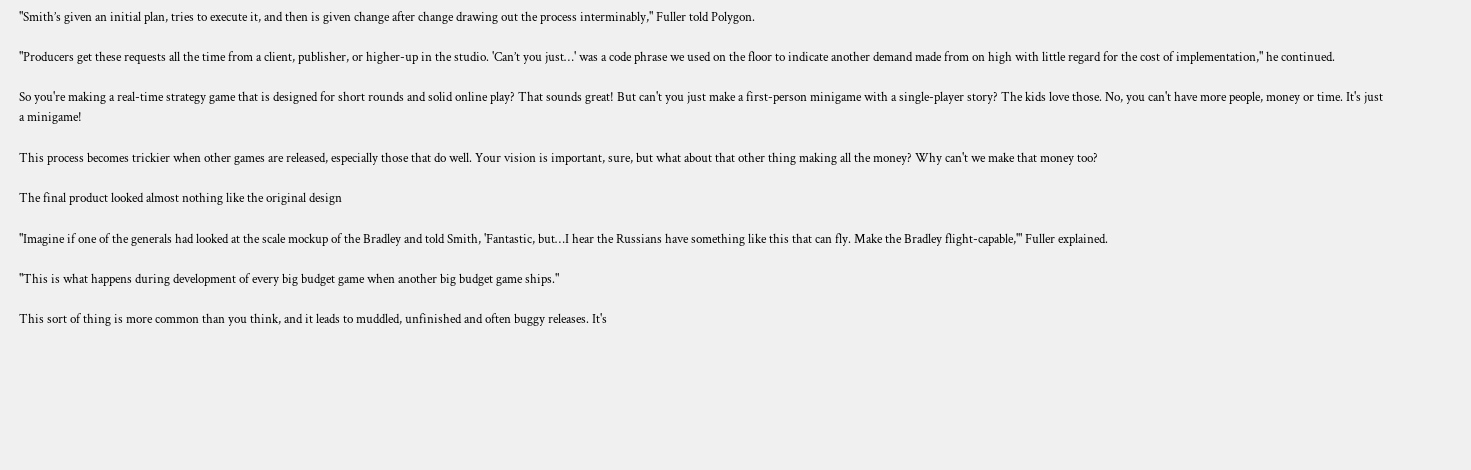"Smith’s given an initial plan, tries to execute it, and then is given change after change drawing out the process interminably," Fuller told Polygon.

"Producers get these requests all the time from a client, publisher, or higher-up in the studio. 'Can’t you just…' was a code phrase we used on the floor to indicate another demand made from on high with little regard for the cost of implementation," he continued.

So you're making a real-time strategy game that is designed for short rounds and solid online play? That sounds great! But can't you just make a first-person minigame with a single-player story? The kids love those. No, you can't have more people, money or time. It's just a minigame!

This process becomes trickier when other games are released, especially those that do well. Your vision is important, sure, but what about that other thing making all the money? Why can't we make that money too?

The final product looked almost nothing like the original design

"Imagine if one of the generals had looked at the scale mockup of the Bradley and told Smith, 'Fantastic, but…I hear the Russians have something like this that can fly. Make the Bradley flight-capable,'" Fuller explained.

"This is what happens during development of every big budget game when another big budget game ships."

This sort of thing is more common than you think, and it leads to muddled, unfinished and often buggy releases. It's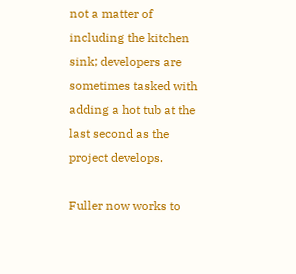not a matter of including the kitchen sink; developers are sometimes tasked with adding a hot tub at the last second as the project develops.

Fuller now works to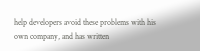help developers avoid these problems with his own company, and has written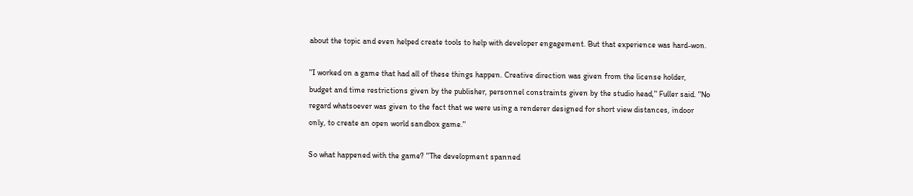about the topic and even helped create tools to help with developer engagement. But that experience was hard-won.

"I worked on a game that had all of these things happen. Creative direction was given from the license holder, budget and time restrictions given by the publisher, personnel constraints given by the studio head," Fuller said. "No regard whatsoever was given to the fact that we were using a renderer designed for short view distances, indoor only, to create an open world sandbox game."

So what happened with the game? "The development spanned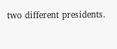two different presidents.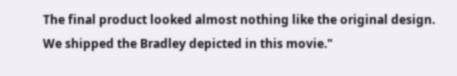The final product looked almost nothing like the original design. We shipped the Bradley depicted in this movie."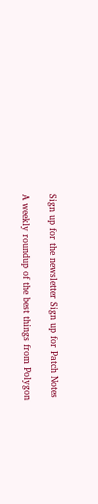Sign up for the newsletter Sign up for Patch Notes

A weekly roundup of the best things from Polygon